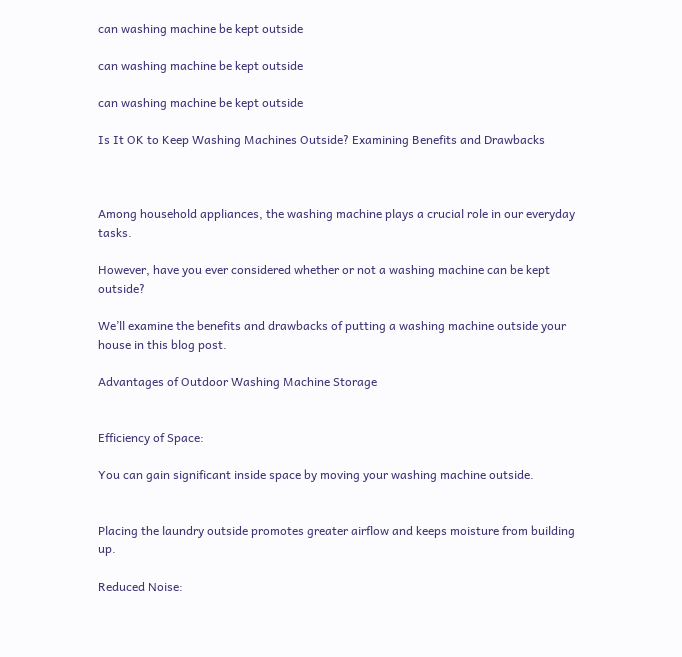can washing machine be kept outside

can washing machine be kept outside

can washing machine be kept outside

Is It OK to Keep Washing Machines Outside? Examining Benefits and Drawbacks



Among household appliances, the washing machine plays a crucial role in our everyday tasks.

However, have you ever considered whether or not a washing machine can be kept outside?

We’ll examine the benefits and drawbacks of putting a washing machine outside your house in this blog post.

Advantages of Outdoor Washing Machine Storage


Efficiency of Space:

You can gain significant inside space by moving your washing machine outside.


Placing the laundry outside promotes greater airflow and keeps moisture from building up.

Reduced Noise: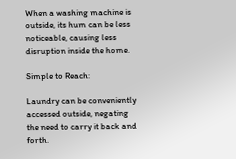When a washing machine is outside, its hum can be less noticeable, causing less disruption inside the home.

Simple to Reach:

Laundry can be conveniently accessed outside, negating the need to carry it back and forth.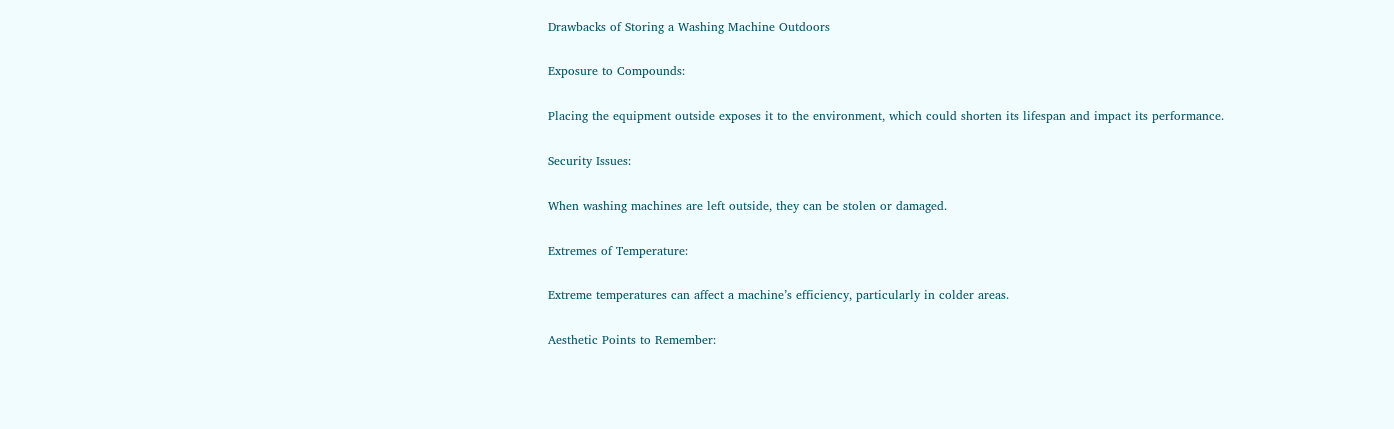Drawbacks of Storing a Washing Machine Outdoors

Exposure to Compounds:

Placing the equipment outside exposes it to the environment, which could shorten its lifespan and impact its performance.

Security Issues:

When washing machines are left outside, they can be stolen or damaged.

Extremes of Temperature:

Extreme temperatures can affect a machine’s efficiency, particularly in colder areas.

Aesthetic Points to Remember: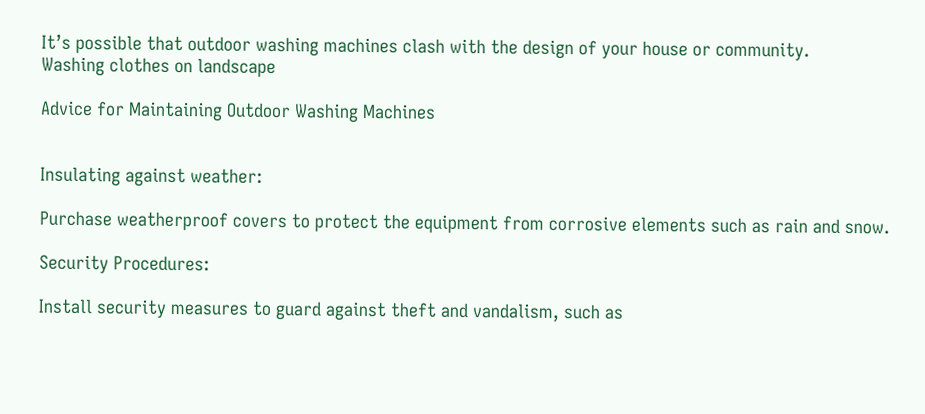It’s possible that outdoor washing machines clash with the design of your house or community.
Washing clothes on landscape

Advice for Maintaining Outdoor Washing Machines


Insulating against weather:

Purchase weatherproof covers to protect the equipment from corrosive elements such as rain and snow.

Security Procedures:

Install security measures to guard against theft and vandalism, such as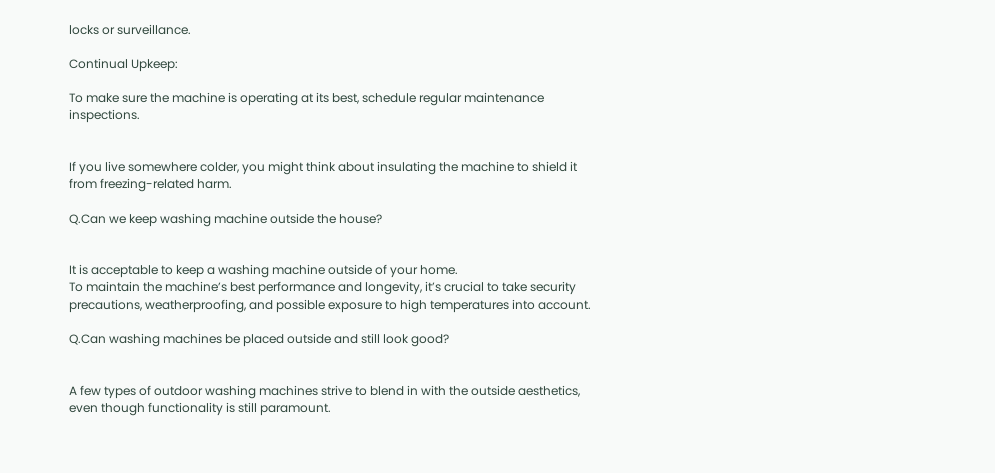locks or surveillance.

Continual Upkeep:

To make sure the machine is operating at its best, schedule regular maintenance inspections.


If you live somewhere colder, you might think about insulating the machine to shield it from freezing-related harm.

Q.Can we keep washing machine outside the house?


It is acceptable to keep a washing machine outside of your home.
To maintain the machine’s best performance and longevity, it’s crucial to take security precautions, weatherproofing, and possible exposure to high temperatures into account.

Q.Can washing machines be placed outside and still look good?


A few types of outdoor washing machines strive to blend in with the outside aesthetics, even though functionality is still paramount.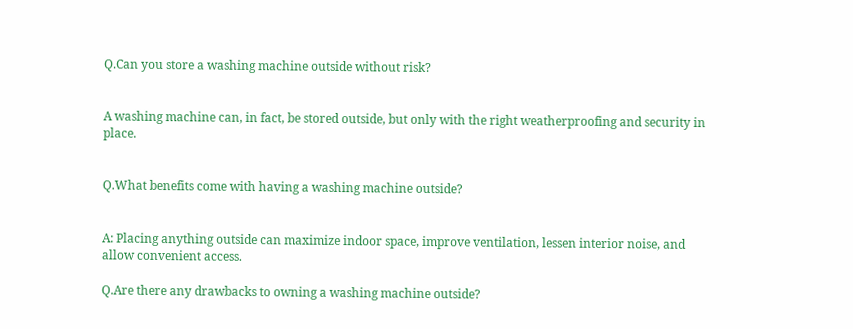Q.Can you store a washing machine outside without risk?


A washing machine can, in fact, be stored outside, but only with the right weatherproofing and security in place.


Q.What benefits come with having a washing machine outside?


A: Placing anything outside can maximize indoor space, improve ventilation, lessen interior noise, and allow convenient access.

Q.Are there any drawbacks to owning a washing machine outside?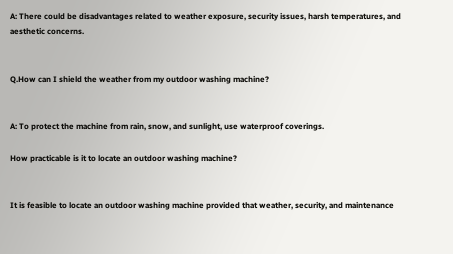A: There could be disadvantages related to weather exposure, security issues, harsh temperatures, and aesthetic concerns.


Q.How can I shield the weather from my outdoor washing machine?


A: To protect the machine from rain, snow, and sunlight, use waterproof coverings.

How practicable is it to locate an outdoor washing machine?


It is feasible to locate an outdoor washing machine provided that weather, security, and maintenance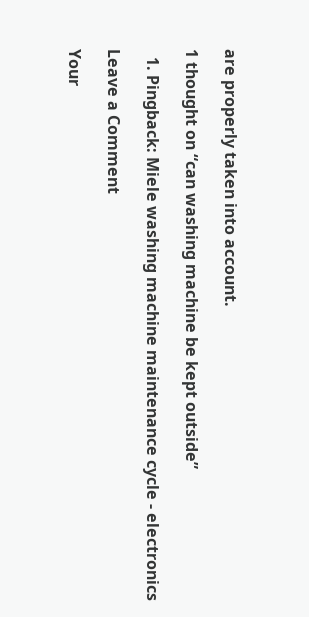are properly taken into account.

1 thought on “can washing machine be kept outside”

  1. Pingback: Miele washing machine maintenance cycle - electronics

Leave a Comment

Your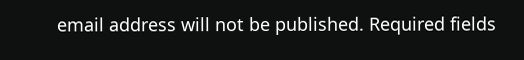email address will not be published. Required fields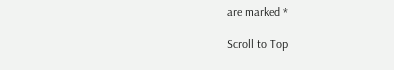are marked *

Scroll to Top